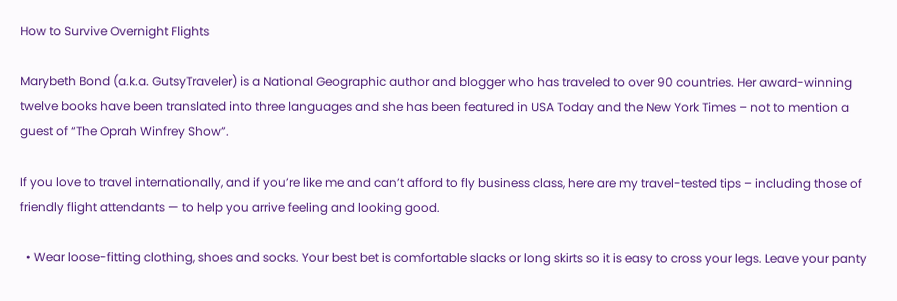How to Survive Overnight Flights

Marybeth Bond (a.k.a. GutsyTraveler) is a National Geographic author and blogger who has traveled to over 90 countries. Her award-winning twelve books have been translated into three languages and she has been featured in USA Today and the New York Times – not to mention a guest of “The Oprah Winfrey Show”.

If you love to travel internationally, and if you’re like me and can’t afford to fly business class, here are my travel-tested tips – including those of friendly flight attendants — to help you arrive feeling and looking good.

  • Wear loose-fitting clothing, shoes and socks. Your best bet is comfortable slacks or long skirts so it is easy to cross your legs. Leave your panty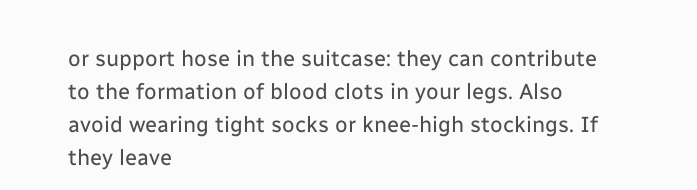or support hose in the suitcase: they can contribute to the formation of blood clots in your legs. Also avoid wearing tight socks or knee-high stockings. If they leave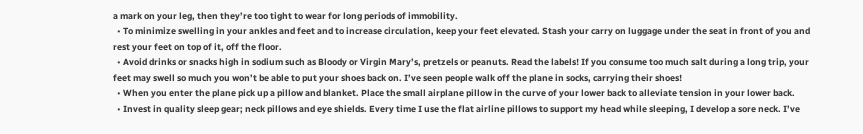a mark on your leg, then they’re too tight to wear for long periods of immobility.
  • To minimize swelling in your ankles and feet and to increase circulation, keep your feet elevated. Stash your carry on luggage under the seat in front of you and rest your feet on top of it, off the floor.
  • Avoid drinks or snacks high in sodium such as Bloody or Virgin Mary’s, pretzels or peanuts. Read the labels! If you consume too much salt during a long trip, your feet may swell so much you won’t be able to put your shoes back on. I’ve seen people walk off the plane in socks, carrying their shoes!
  • When you enter the plane pick up a pillow and blanket. Place the small airplane pillow in the curve of your lower back to alleviate tension in your lower back.
  • Invest in quality sleep gear; neck pillows and eye shields. Every time I use the flat airline pillows to support my head while sleeping, I develop a sore neck. I’ve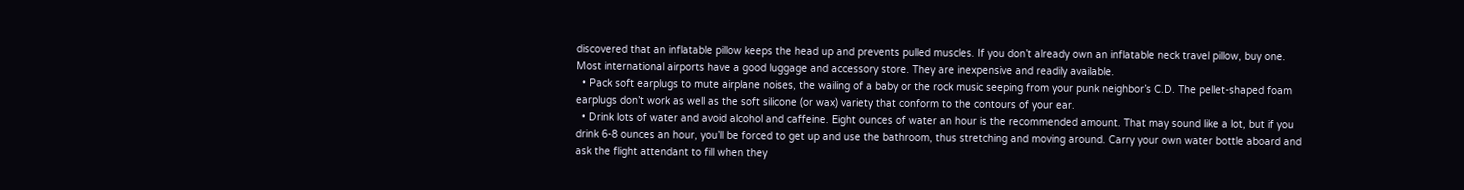discovered that an inflatable pillow keeps the head up and prevents pulled muscles. If you don’t already own an inflatable neck travel pillow, buy one. Most international airports have a good luggage and accessory store. They are inexpensive and readily available.
  • Pack soft earplugs to mute airplane noises, the wailing of a baby or the rock music seeping from your punk neighbor’s C.D. The pellet-shaped foam earplugs don’t work as well as the soft silicone (or wax) variety that conform to the contours of your ear.
  • Drink lots of water and avoid alcohol and caffeine. Eight ounces of water an hour is the recommended amount. That may sound like a lot, but if you drink 6-8 ounces an hour, you’ll be forced to get up and use the bathroom, thus stretching and moving around. Carry your own water bottle aboard and ask the flight attendant to fill when they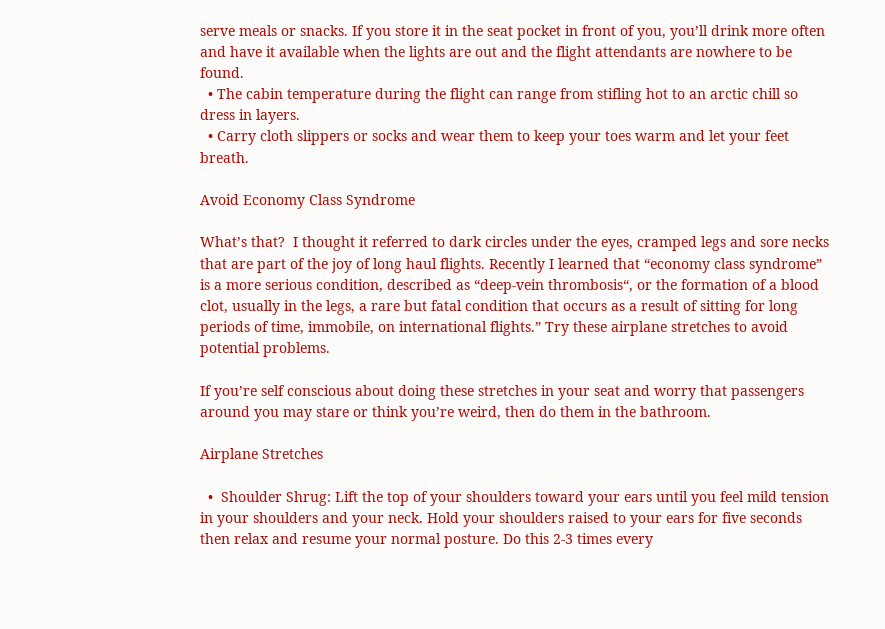serve meals or snacks. If you store it in the seat pocket in front of you, you’ll drink more often and have it available when the lights are out and the flight attendants are nowhere to be found.
  • The cabin temperature during the flight can range from stifling hot to an arctic chill so dress in layers.
  • Carry cloth slippers or socks and wear them to keep your toes warm and let your feet breath.

Avoid Economy Class Syndrome

What’s that?  I thought it referred to dark circles under the eyes, cramped legs and sore necks that are part of the joy of long haul flights. Recently I learned that “economy class syndrome” is a more serious condition, described as “deep-vein thrombosis“, or the formation of a blood clot, usually in the legs, a rare but fatal condition that occurs as a result of sitting for long periods of time, immobile, on international flights.” Try these airplane stretches to avoid potential problems.

If you’re self conscious about doing these stretches in your seat and worry that passengers around you may stare or think you’re weird, then do them in the bathroom.

Airplane Stretches

  •  Shoulder Shrug: Lift the top of your shoulders toward your ears until you feel mild tension in your shoulders and your neck. Hold your shoulders raised to your ears for five seconds then relax and resume your normal posture. Do this 2-3 times every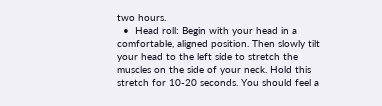two hours.
  •  Head roll: Begin with your head in a comfortable, aligned position. Then slowly tilt your head to the left side to stretch the muscles on the side of your neck. Hold this stretch for 10-20 seconds. You should feel a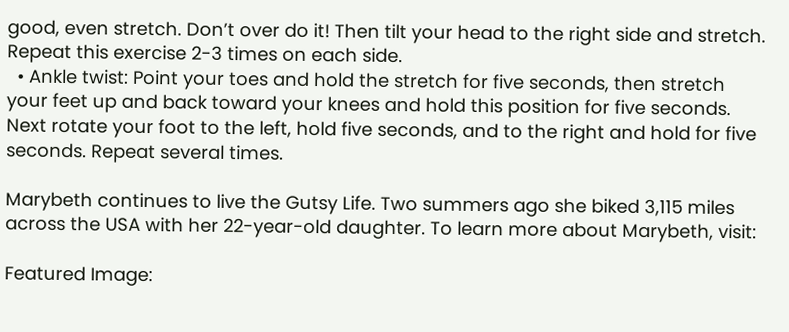good, even stretch. Don’t over do it! Then tilt your head to the right side and stretch. Repeat this exercise 2-3 times on each side.
  • Ankle twist: Point your toes and hold the stretch for five seconds, then stretch your feet up and back toward your knees and hold this position for five seconds. Next rotate your foot to the left, hold five seconds, and to the right and hold for five seconds. Repeat several times.

Marybeth continues to live the Gutsy Life. Two summers ago she biked 3,115 miles across the USA with her 22-year-old daughter. To learn more about Marybeth, visit:

Featured Image: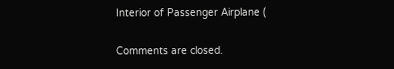Interior of Passenger Airplane (

Comments are closed.